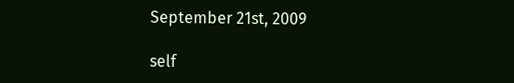September 21st, 2009

self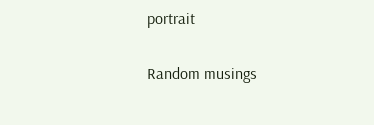portrait

Random musings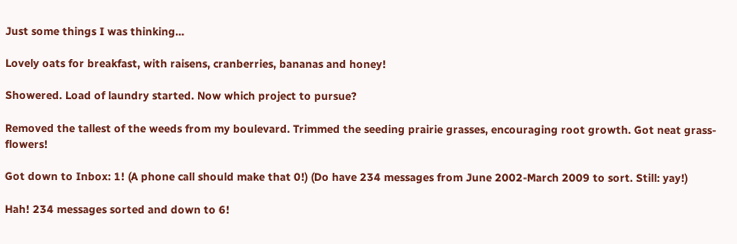Just some things I was thinking...

Lovely oats for breakfast, with raisens, cranberries, bananas and honey!

Showered. Load of laundry started. Now which project to pursue?

Removed the tallest of the weeds from my boulevard. Trimmed the seeding prairie grasses, encouraging root growth. Got neat grass-flowers!

Got down to Inbox: 1! (A phone call should make that 0!) (Do have 234 messages from June 2002-March 2009 to sort. Still: yay!)

Hah! 234 messages sorted and down to 6!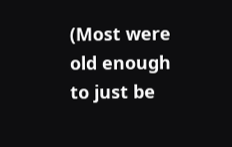(Most were old enough to just be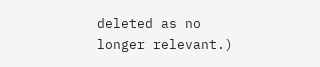deleted as no longer relevant.)